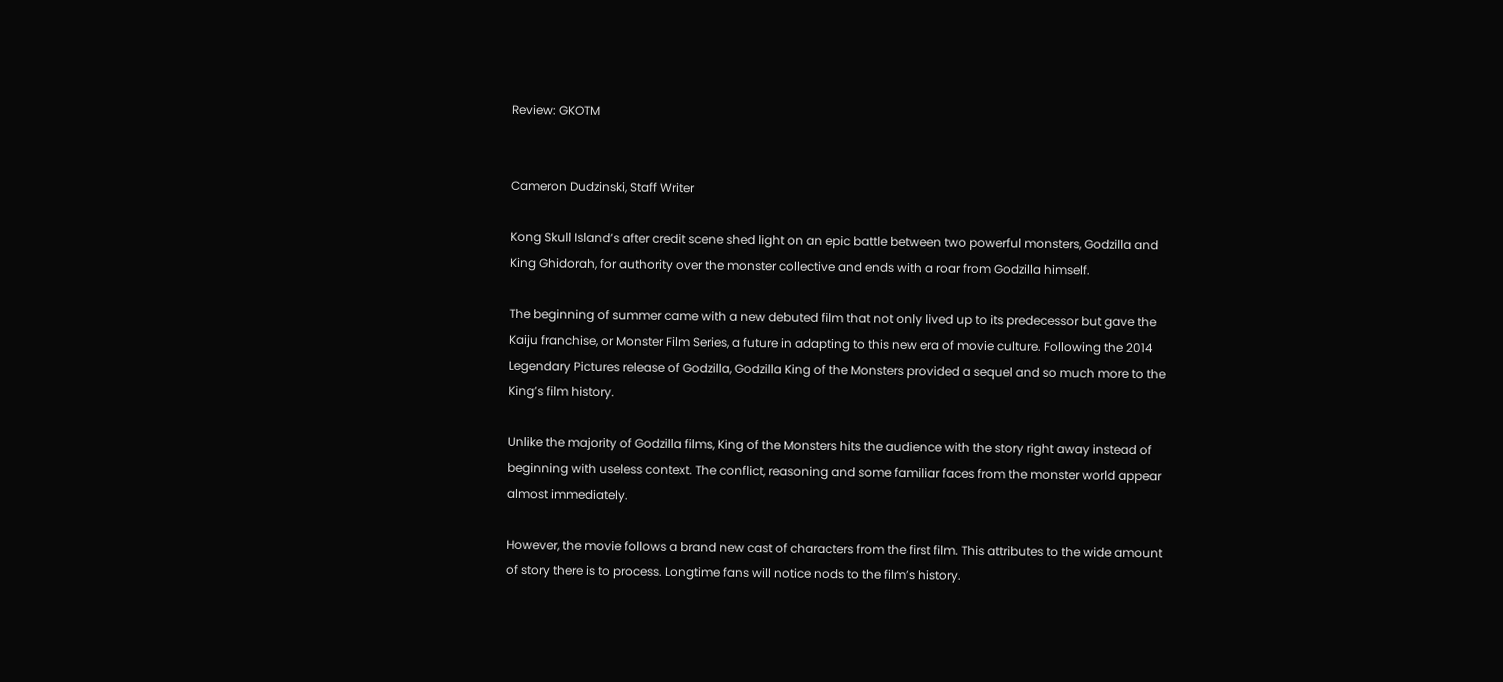Review: GKOTM


Cameron Dudzinski, Staff Writer

Kong Skull Island’s after credit scene shed light on an epic battle between two powerful monsters, Godzilla and King Ghidorah, for authority over the monster collective and ends with a roar from Godzilla himself.

The beginning of summer came with a new debuted film that not only lived up to its predecessor but gave the Kaiju franchise, or Monster Film Series, a future in adapting to this new era of movie culture. Following the 2014 Legendary Pictures release of Godzilla, Godzilla King of the Monsters provided a sequel and so much more to the King’s film history.

Unlike the majority of Godzilla films, King of the Monsters hits the audience with the story right away instead of beginning with useless context. The conflict, reasoning and some familiar faces from the monster world appear almost immediately.

However, the movie follows a brand new cast of characters from the first film. This attributes to the wide amount of story there is to process. Longtime fans will notice nods to the film’s history.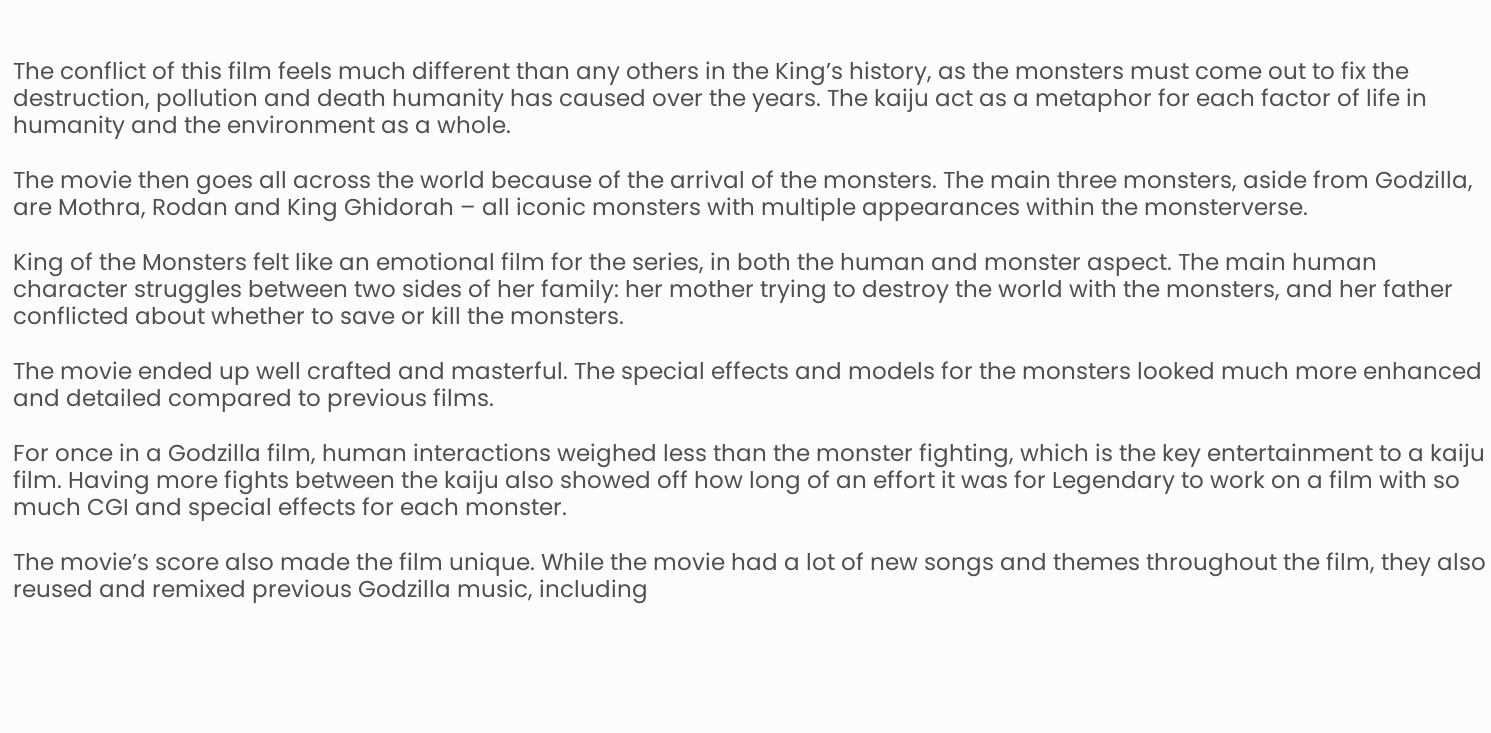The conflict of this film feels much different than any others in the King’s history, as the monsters must come out to fix the destruction, pollution and death humanity has caused over the years. The kaiju act as a metaphor for each factor of life in humanity and the environment as a whole.

The movie then goes all across the world because of the arrival of the monsters. The main three monsters, aside from Godzilla, are Mothra, Rodan and King Ghidorah – all iconic monsters with multiple appearances within the monsterverse.

King of the Monsters felt like an emotional film for the series, in both the human and monster aspect. The main human character struggles between two sides of her family: her mother trying to destroy the world with the monsters, and her father conflicted about whether to save or kill the monsters.

The movie ended up well crafted and masterful. The special effects and models for the monsters looked much more enhanced and detailed compared to previous films.

For once in a Godzilla film, human interactions weighed less than the monster fighting, which is the key entertainment to a kaiju film. Having more fights between the kaiju also showed off how long of an effort it was for Legendary to work on a film with so much CGI and special effects for each monster.

The movie’s score also made the film unique. While the movie had a lot of new songs and themes throughout the film, they also reused and remixed previous Godzilla music, including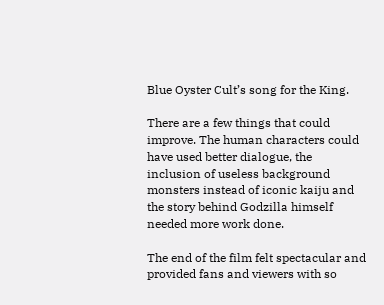Blue Oyster Cult’s song for the King.

There are a few things that could improve. The human characters could have used better dialogue, the inclusion of useless background monsters instead of iconic kaiju and the story behind Godzilla himself needed more work done.

The end of the film felt spectacular and provided fans and viewers with so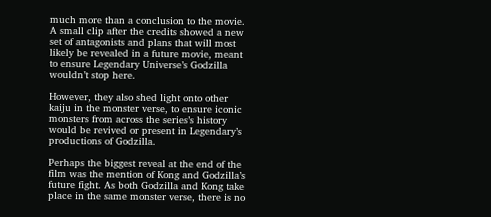much more than a conclusion to the movie. A small clip after the credits showed a new set of antagonists and plans that will most likely be revealed in a future movie, meant to ensure Legendary Universe’s Godzilla wouldn’t stop here.

However, they also shed light onto other kaiju in the monster verse, to ensure iconic monsters from across the series’s history would be revived or present in Legendary’s productions of Godzilla.

Perhaps the biggest reveal at the end of the film was the mention of Kong and Godzilla’s future fight. As both Godzilla and Kong take place in the same monster verse, there is no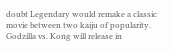doubt Legendary would remake a classic movie between two kaiju of popularity. Godzilla vs. Kong will release in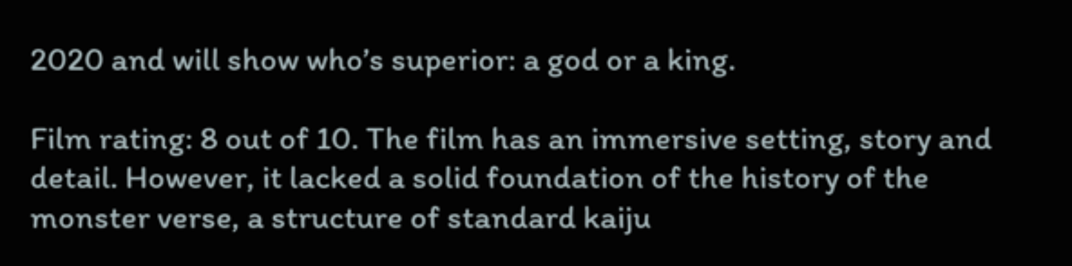2020 and will show who’s superior: a god or a king.

Film rating: 8 out of 10. The film has an immersive setting, story and detail. However, it lacked a solid foundation of the history of the monster verse, a structure of standard kaiju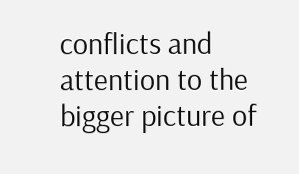conflicts and attention to the bigger picture of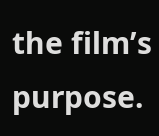the film’s purpose.